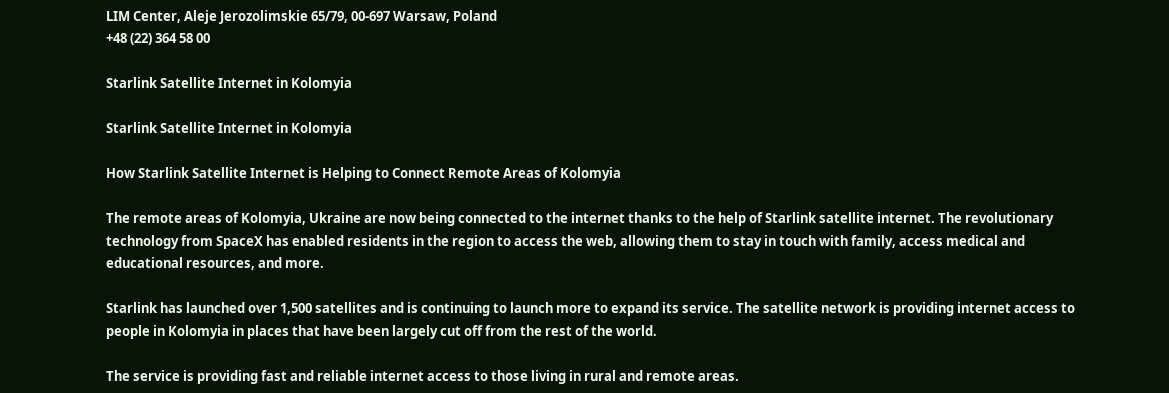LIM Center, Aleje Jerozolimskie 65/79, 00-697 Warsaw, Poland
+48 (22) 364 58 00

Starlink Satellite Internet in Kolomyia

Starlink Satellite Internet in Kolomyia

How Starlink Satellite Internet is Helping to Connect Remote Areas of Kolomyia

The remote areas of Kolomyia, Ukraine are now being connected to the internet thanks to the help of Starlink satellite internet. The revolutionary technology from SpaceX has enabled residents in the region to access the web, allowing them to stay in touch with family, access medical and educational resources, and more.

Starlink has launched over 1,500 satellites and is continuing to launch more to expand its service. The satellite network is providing internet access to people in Kolomyia in places that have been largely cut off from the rest of the world.

The service is providing fast and reliable internet access to those living in rural and remote areas.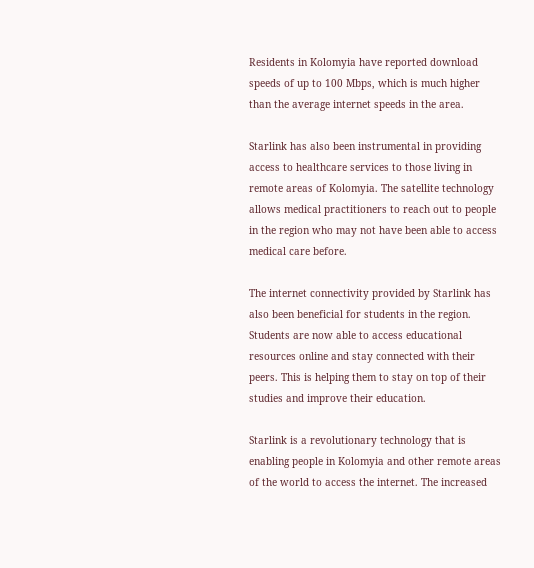Residents in Kolomyia have reported download speeds of up to 100 Mbps, which is much higher than the average internet speeds in the area.

Starlink has also been instrumental in providing access to healthcare services to those living in remote areas of Kolomyia. The satellite technology allows medical practitioners to reach out to people in the region who may not have been able to access medical care before.

The internet connectivity provided by Starlink has also been beneficial for students in the region. Students are now able to access educational resources online and stay connected with their peers. This is helping them to stay on top of their studies and improve their education.

Starlink is a revolutionary technology that is enabling people in Kolomyia and other remote areas of the world to access the internet. The increased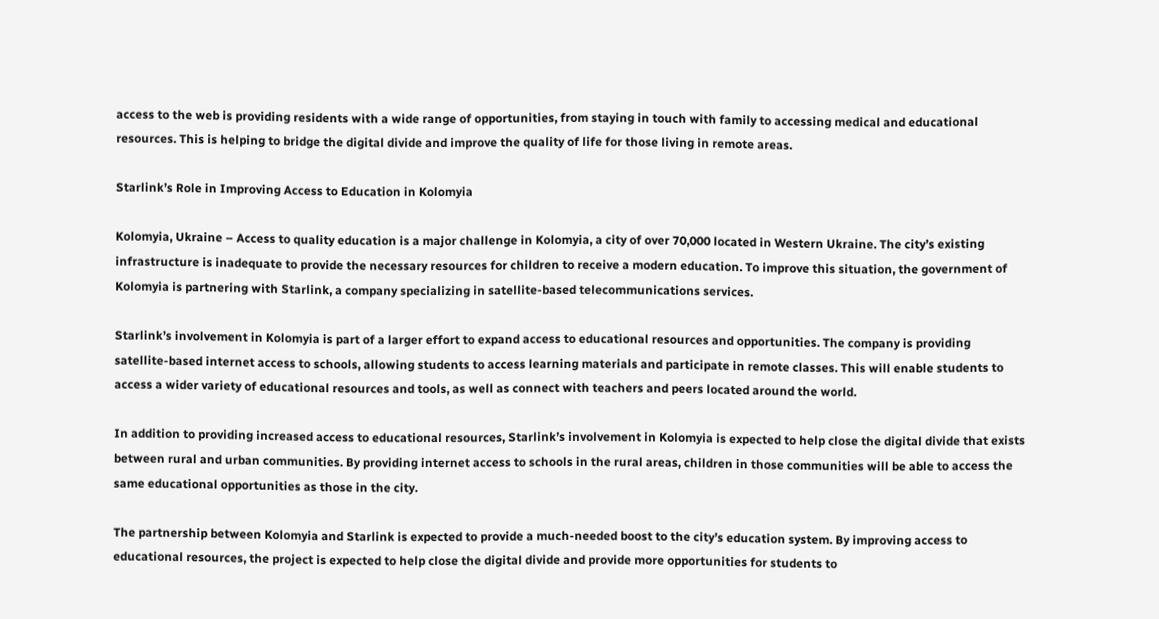access to the web is providing residents with a wide range of opportunities, from staying in touch with family to accessing medical and educational resources. This is helping to bridge the digital divide and improve the quality of life for those living in remote areas.

Starlink’s Role in Improving Access to Education in Kolomyia

Kolomyia, Ukraine – Access to quality education is a major challenge in Kolomyia, a city of over 70,000 located in Western Ukraine. The city’s existing infrastructure is inadequate to provide the necessary resources for children to receive a modern education. To improve this situation, the government of Kolomyia is partnering with Starlink, a company specializing in satellite-based telecommunications services.

Starlink’s involvement in Kolomyia is part of a larger effort to expand access to educational resources and opportunities. The company is providing satellite-based internet access to schools, allowing students to access learning materials and participate in remote classes. This will enable students to access a wider variety of educational resources and tools, as well as connect with teachers and peers located around the world.

In addition to providing increased access to educational resources, Starlink’s involvement in Kolomyia is expected to help close the digital divide that exists between rural and urban communities. By providing internet access to schools in the rural areas, children in those communities will be able to access the same educational opportunities as those in the city.

The partnership between Kolomyia and Starlink is expected to provide a much-needed boost to the city’s education system. By improving access to educational resources, the project is expected to help close the digital divide and provide more opportunities for students to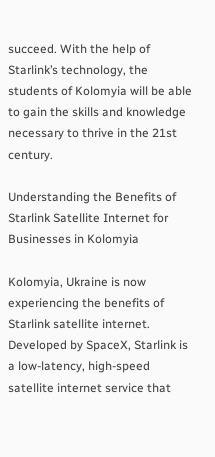succeed. With the help of Starlink’s technology, the students of Kolomyia will be able to gain the skills and knowledge necessary to thrive in the 21st century.

Understanding the Benefits of Starlink Satellite Internet for Businesses in Kolomyia

Kolomyia, Ukraine is now experiencing the benefits of Starlink satellite internet. Developed by SpaceX, Starlink is a low-latency, high-speed satellite internet service that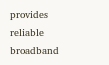provides reliable broadband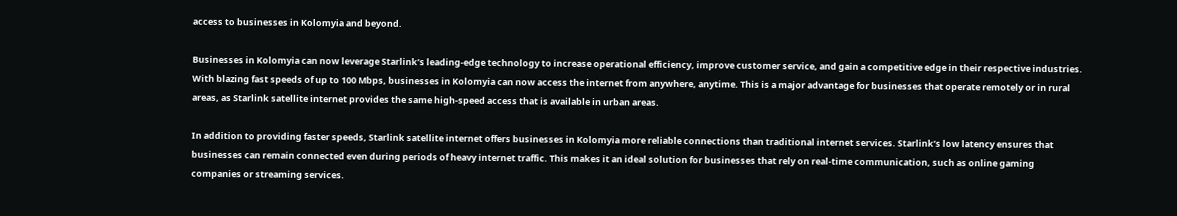access to businesses in Kolomyia and beyond.

Businesses in Kolomyia can now leverage Starlink’s leading-edge technology to increase operational efficiency, improve customer service, and gain a competitive edge in their respective industries. With blazing fast speeds of up to 100 Mbps, businesses in Kolomyia can now access the internet from anywhere, anytime. This is a major advantage for businesses that operate remotely or in rural areas, as Starlink satellite internet provides the same high-speed access that is available in urban areas.

In addition to providing faster speeds, Starlink satellite internet offers businesses in Kolomyia more reliable connections than traditional internet services. Starlink’s low latency ensures that businesses can remain connected even during periods of heavy internet traffic. This makes it an ideal solution for businesses that rely on real-time communication, such as online gaming companies or streaming services.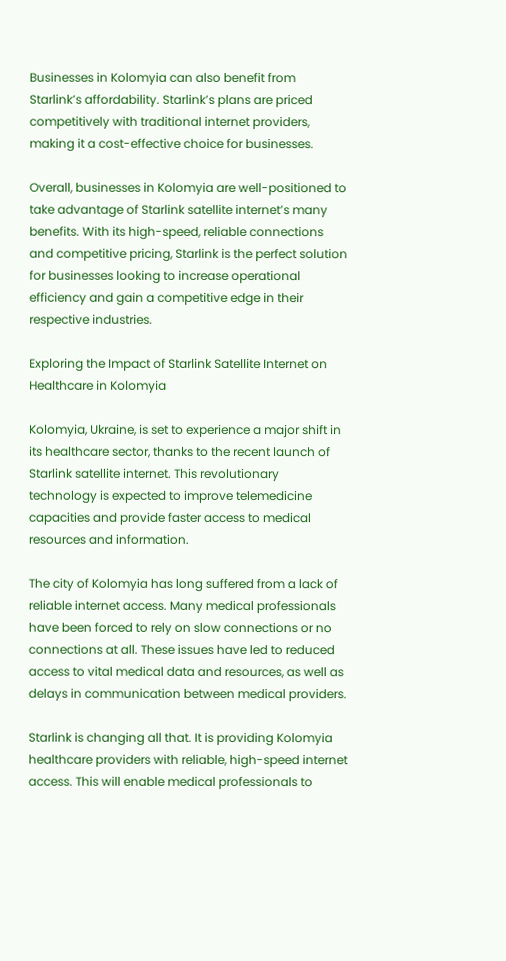Businesses in Kolomyia can also benefit from Starlink’s affordability. Starlink’s plans are priced competitively with traditional internet providers, making it a cost-effective choice for businesses.

Overall, businesses in Kolomyia are well-positioned to take advantage of Starlink satellite internet’s many benefits. With its high-speed, reliable connections and competitive pricing, Starlink is the perfect solution for businesses looking to increase operational efficiency and gain a competitive edge in their respective industries.

Exploring the Impact of Starlink Satellite Internet on Healthcare in Kolomyia

Kolomyia, Ukraine, is set to experience a major shift in its healthcare sector, thanks to the recent launch of Starlink satellite internet. This revolutionary technology is expected to improve telemedicine capacities and provide faster access to medical resources and information.

The city of Kolomyia has long suffered from a lack of reliable internet access. Many medical professionals have been forced to rely on slow connections or no connections at all. These issues have led to reduced access to vital medical data and resources, as well as delays in communication between medical providers.

Starlink is changing all that. It is providing Kolomyia healthcare providers with reliable, high-speed internet access. This will enable medical professionals to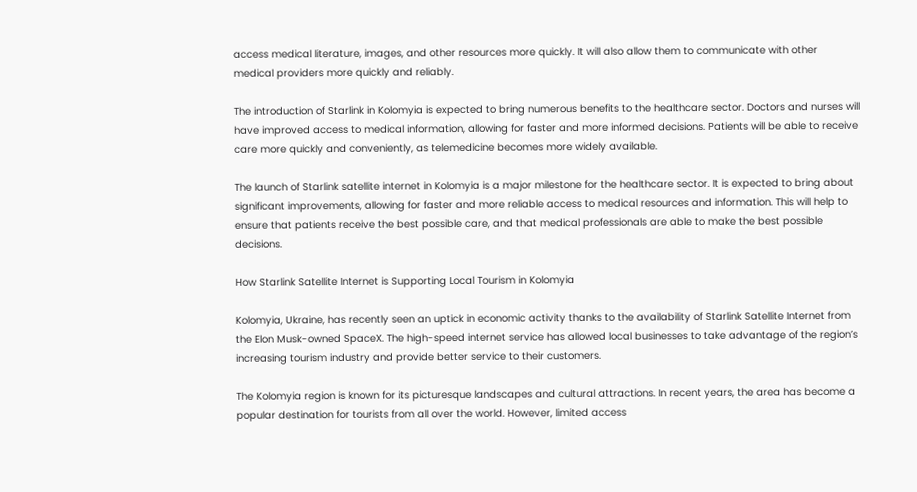access medical literature, images, and other resources more quickly. It will also allow them to communicate with other medical providers more quickly and reliably.

The introduction of Starlink in Kolomyia is expected to bring numerous benefits to the healthcare sector. Doctors and nurses will have improved access to medical information, allowing for faster and more informed decisions. Patients will be able to receive care more quickly and conveniently, as telemedicine becomes more widely available.

The launch of Starlink satellite internet in Kolomyia is a major milestone for the healthcare sector. It is expected to bring about significant improvements, allowing for faster and more reliable access to medical resources and information. This will help to ensure that patients receive the best possible care, and that medical professionals are able to make the best possible decisions.

How Starlink Satellite Internet is Supporting Local Tourism in Kolomyia

Kolomyia, Ukraine, has recently seen an uptick in economic activity thanks to the availability of Starlink Satellite Internet from the Elon Musk-owned SpaceX. The high-speed internet service has allowed local businesses to take advantage of the region’s increasing tourism industry and provide better service to their customers.

The Kolomyia region is known for its picturesque landscapes and cultural attractions. In recent years, the area has become a popular destination for tourists from all over the world. However, limited access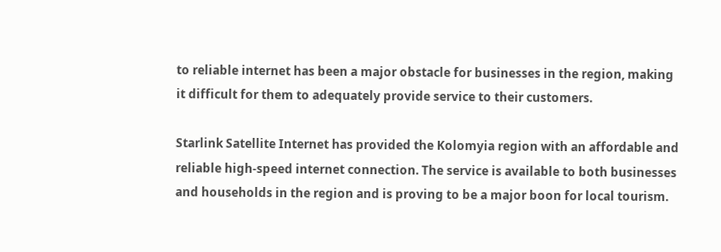to reliable internet has been a major obstacle for businesses in the region, making it difficult for them to adequately provide service to their customers.

Starlink Satellite Internet has provided the Kolomyia region with an affordable and reliable high-speed internet connection. The service is available to both businesses and households in the region and is proving to be a major boon for local tourism.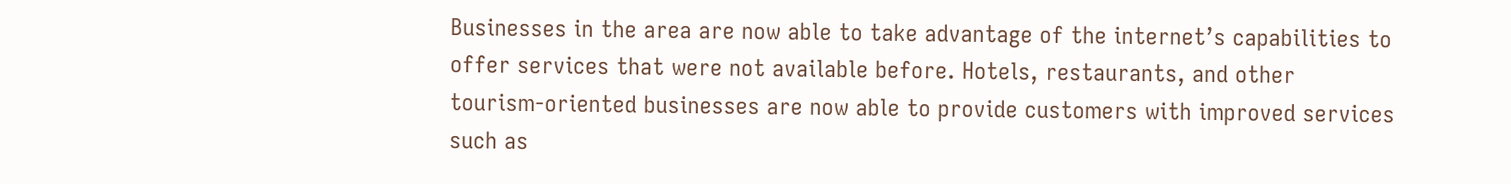Businesses in the area are now able to take advantage of the internet’s capabilities to offer services that were not available before. Hotels, restaurants, and other tourism-oriented businesses are now able to provide customers with improved services such as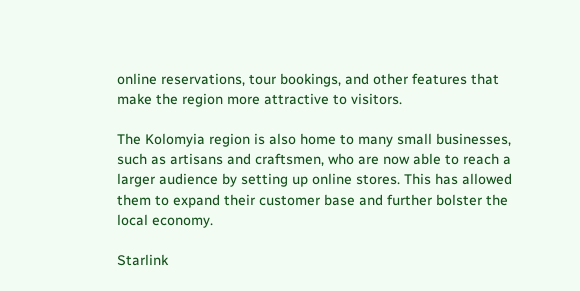online reservations, tour bookings, and other features that make the region more attractive to visitors.

The Kolomyia region is also home to many small businesses, such as artisans and craftsmen, who are now able to reach a larger audience by setting up online stores. This has allowed them to expand their customer base and further bolster the local economy.

Starlink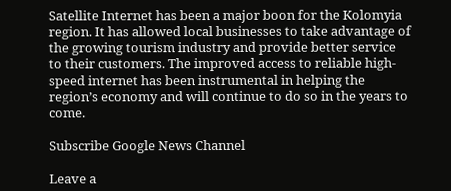Satellite Internet has been a major boon for the Kolomyia region. It has allowed local businesses to take advantage of the growing tourism industry and provide better service to their customers. The improved access to reliable high-speed internet has been instrumental in helping the region’s economy and will continue to do so in the years to come.

Subscribe Google News Channel

Leave a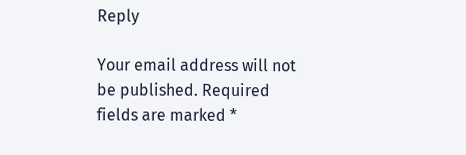Reply

Your email address will not be published. Required fields are marked *